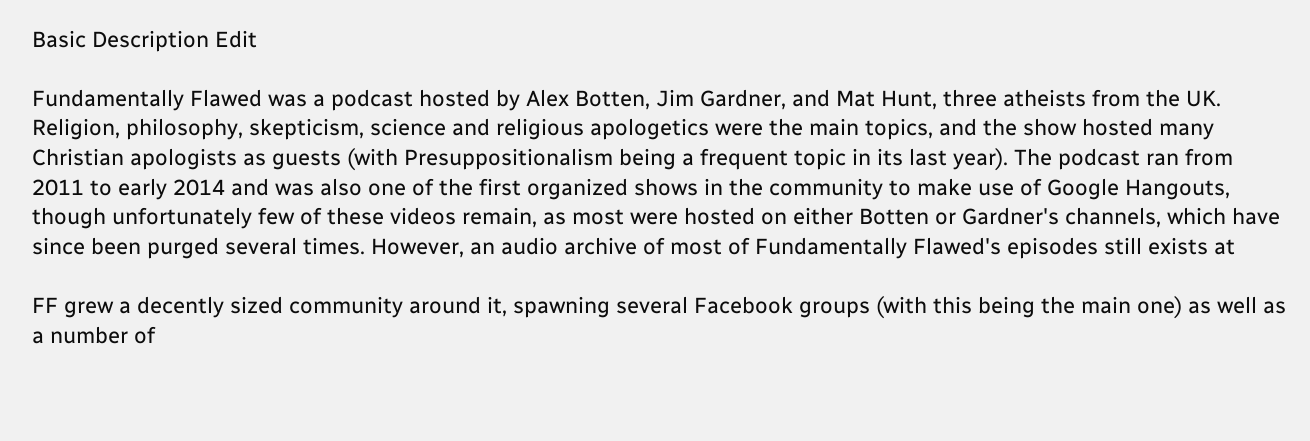Basic Description Edit

Fundamentally Flawed was a podcast hosted by Alex Botten, Jim Gardner, and Mat Hunt, three atheists from the UK. Religion, philosophy, skepticism, science and religious apologetics were the main topics, and the show hosted many Christian apologists as guests (with Presuppositionalism being a frequent topic in its last year). The podcast ran from 2011 to early 2014 and was also one of the first organized shows in the community to make use of Google Hangouts, though unfortunately few of these videos remain, as most were hosted on either Botten or Gardner's channels, which have since been purged several times. However, an audio archive of most of Fundamentally Flawed's episodes still exists at

FF grew a decently sized community around it, spawning several Facebook groups (with this being the main one) as well as a number of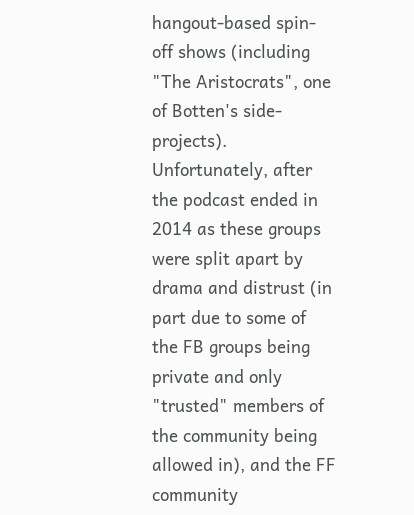hangout-based spin-off shows (including "The Aristocrats", one of Botten's side-projects). Unfortunately, after the podcast ended in 2014 as these groups were split apart by drama and distrust (in part due to some of the FB groups being private and only "trusted" members of the community being allowed in), and the FF community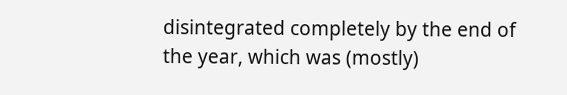disintegrated completely by the end of the year, which was (mostly)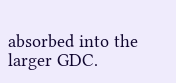absorbed into the larger GDC.